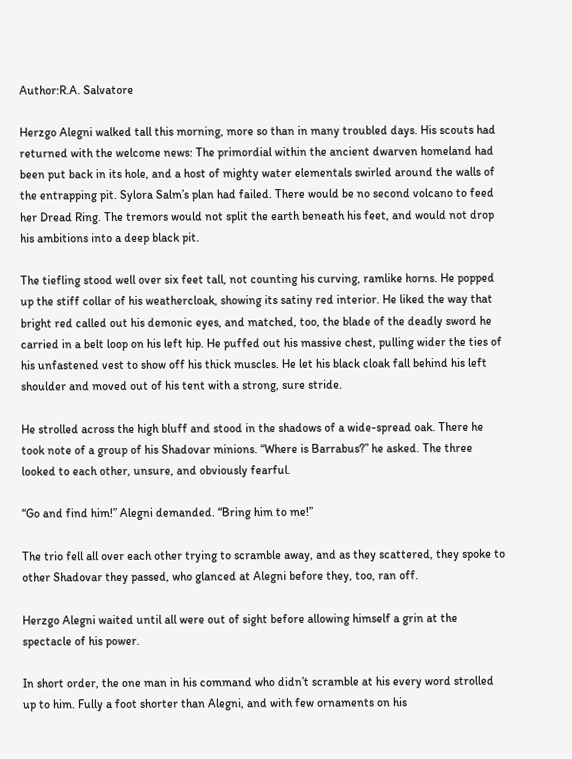Author:R.A. Salvatore

Herzgo Alegni walked tall this morning, more so than in many troubled days. His scouts had returned with the welcome news: The primordial within the ancient dwarven homeland had been put back in its hole, and a host of mighty water elementals swirled around the walls of the entrapping pit. Sylora Salm’s plan had failed. There would be no second volcano to feed her Dread Ring. The tremors would not split the earth beneath his feet, and would not drop his ambitions into a deep black pit.

The tiefling stood well over six feet tall, not counting his curving, ramlike horns. He popped up the stiff collar of his weathercloak, showing its satiny red interior. He liked the way that bright red called out his demonic eyes, and matched, too, the blade of the deadly sword he carried in a belt loop on his left hip. He puffed out his massive chest, pulling wider the ties of his unfastened vest to show off his thick muscles. He let his black cloak fall behind his left shoulder and moved out of his tent with a strong, sure stride.

He strolled across the high bluff and stood in the shadows of a wide-spread oak. There he took note of a group of his Shadovar minions. “Where is Barrabus?” he asked. The three looked to each other, unsure, and obviously fearful.

“Go and find him!” Alegni demanded. “Bring him to me!”

The trio fell all over each other trying to scramble away, and as they scattered, they spoke to other Shadovar they passed, who glanced at Alegni before they, too, ran off.

Herzgo Alegni waited until all were out of sight before allowing himself a grin at the spectacle of his power.

In short order, the one man in his command who didn’t scramble at his every word strolled up to him. Fully a foot shorter than Alegni, and with few ornaments on his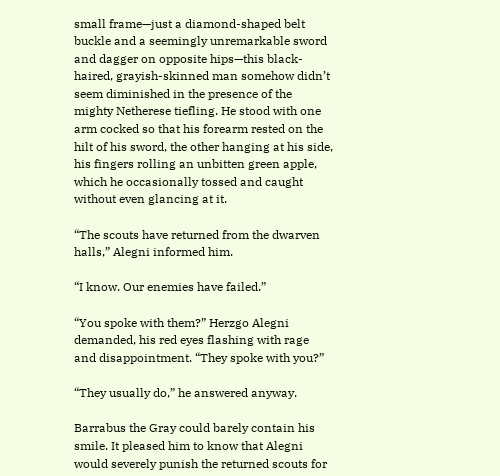small frame—just a diamond-shaped belt buckle and a seemingly unremarkable sword and dagger on opposite hips—this black-haired, grayish-skinned man somehow didn’t seem diminished in the presence of the mighty Netherese tiefling. He stood with one arm cocked so that his forearm rested on the hilt of his sword, the other hanging at his side, his fingers rolling an unbitten green apple, which he occasionally tossed and caught without even glancing at it.

“The scouts have returned from the dwarven halls,” Alegni informed him.

“I know. Our enemies have failed.”

“You spoke with them?” Herzgo Alegni demanded, his red eyes flashing with rage and disappointment. “They spoke with you?”

“They usually do,” he answered anyway.

Barrabus the Gray could barely contain his smile. It pleased him to know that Alegni would severely punish the returned scouts for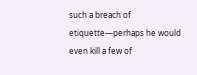such a breach of etiquette—perhaps he would even kill a few of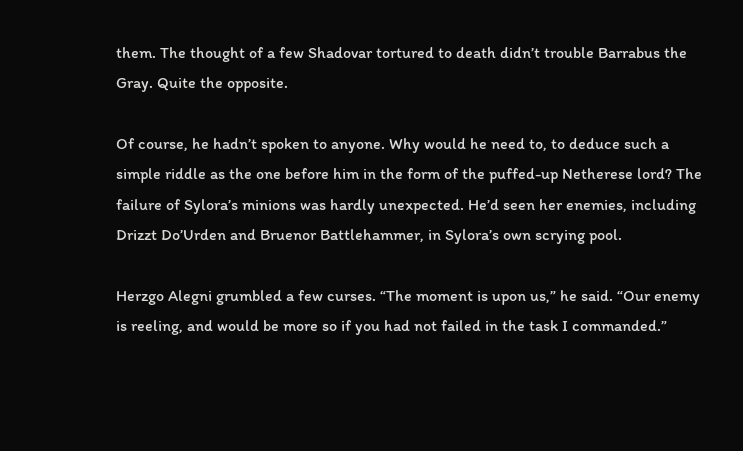them. The thought of a few Shadovar tortured to death didn’t trouble Barrabus the Gray. Quite the opposite.

Of course, he hadn’t spoken to anyone. Why would he need to, to deduce such a simple riddle as the one before him in the form of the puffed-up Netherese lord? The failure of Sylora’s minions was hardly unexpected. He’d seen her enemies, including Drizzt Do’Urden and Bruenor Battlehammer, in Sylora’s own scrying pool.

Herzgo Alegni grumbled a few curses. “The moment is upon us,” he said. “Our enemy is reeling, and would be more so if you had not failed in the task I commanded.”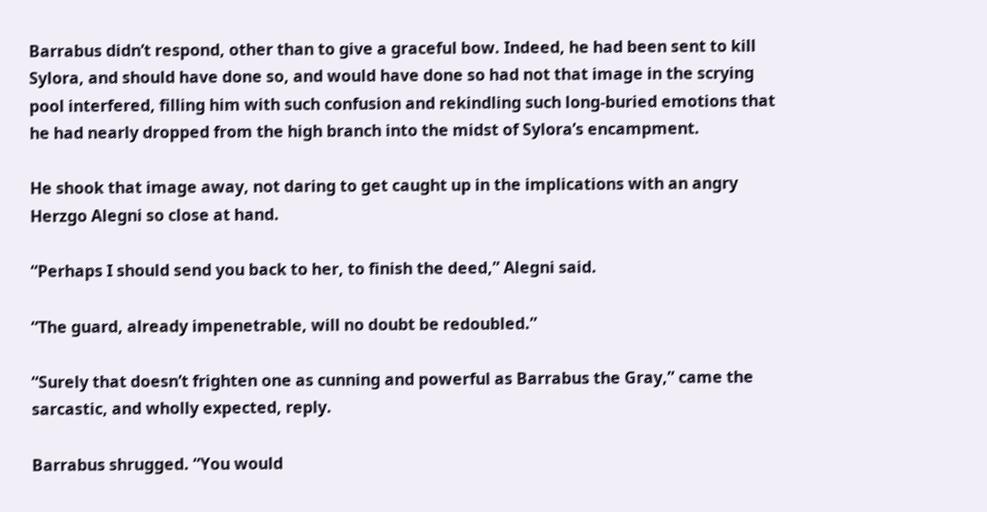Barrabus didn’t respond, other than to give a graceful bow. Indeed, he had been sent to kill Sylora, and should have done so, and would have done so had not that image in the scrying pool interfered, filling him with such confusion and rekindling such long-buried emotions that he had nearly dropped from the high branch into the midst of Sylora’s encampment.

He shook that image away, not daring to get caught up in the implications with an angry Herzgo Alegni so close at hand.

“Perhaps I should send you back to her, to finish the deed,” Alegni said.

“The guard, already impenetrable, will no doubt be redoubled.”

“Surely that doesn’t frighten one as cunning and powerful as Barrabus the Gray,” came the sarcastic, and wholly expected, reply.

Barrabus shrugged. “You would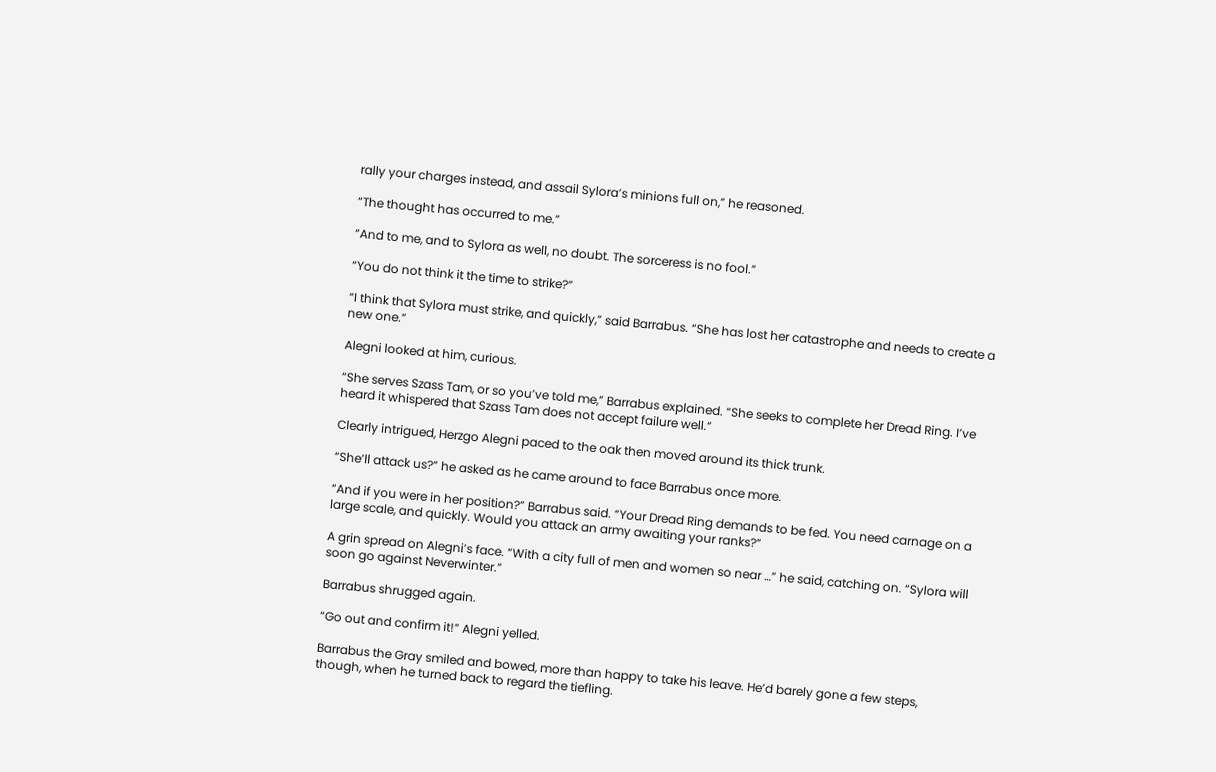rally your charges instead, and assail Sylora’s minions full on,” he reasoned.

“The thought has occurred to me.”

“And to me, and to Sylora as well, no doubt. The sorceress is no fool.”

“You do not think it the time to strike?”

“I think that Sylora must strike, and quickly,” said Barrabus. “She has lost her catastrophe and needs to create a new one.”

Alegni looked at him, curious.

“She serves Szass Tam, or so you’ve told me,” Barrabus explained. “She seeks to complete her Dread Ring. I’ve heard it whispered that Szass Tam does not accept failure well.”

Clearly intrigued, Herzgo Alegni paced to the oak then moved around its thick trunk.

“She’ll attack us?” he asked as he came around to face Barrabus once more.

“And if you were in her position?” Barrabus said. “Your Dread Ring demands to be fed. You need carnage on a large scale, and quickly. Would you attack an army awaiting your ranks?”

A grin spread on Alegni’s face. “With a city full of men and women so near …” he said, catching on. “Sylora will soon go against Neverwinter.”

Barrabus shrugged again.

“Go out and confirm it!” Alegni yelled.

Barrabus the Gray smiled and bowed, more than happy to take his leave. He’d barely gone a few steps, though, when he turned back to regard the tiefling.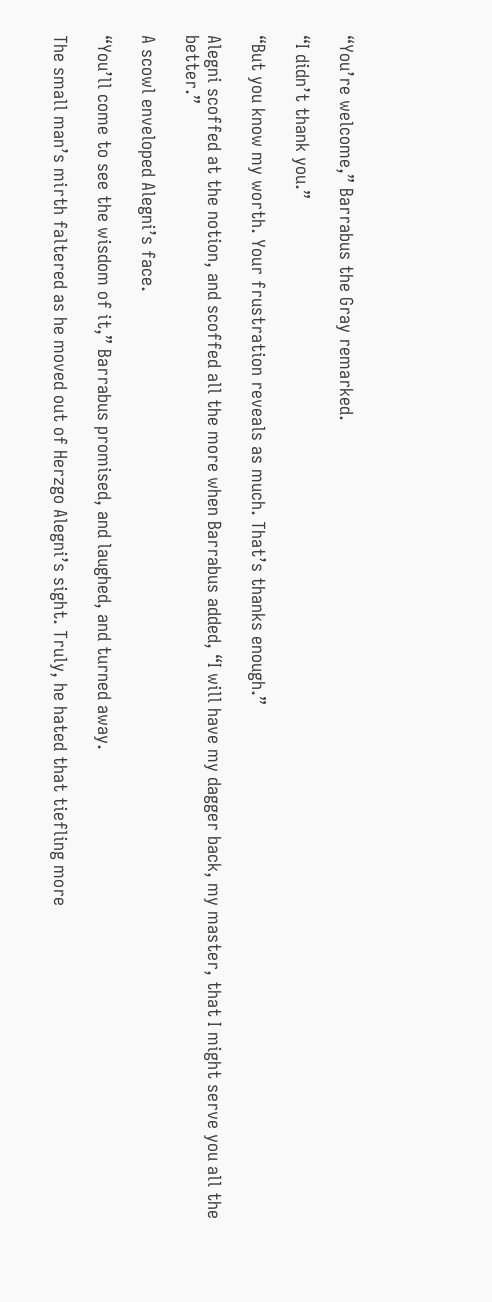“You’re welcome,” Barrabus the Gray remarked.

“I didn’t thank you.”

“But you know my worth. Your frustration reveals as much. That’s thanks enough.”

Alegni scoffed at the notion, and scoffed all the more when Barrabus added, “I will have my dagger back, my master, that I might serve you all the better.”

A scowl enveloped Alegni’s face.

“You’ll come to see the wisdom of it,” Barrabus promised, and laughed, and turned away.

The small man’s mirth faltered as he moved out of Herzgo Alegni’s sight. Truly, he hated that tiefling more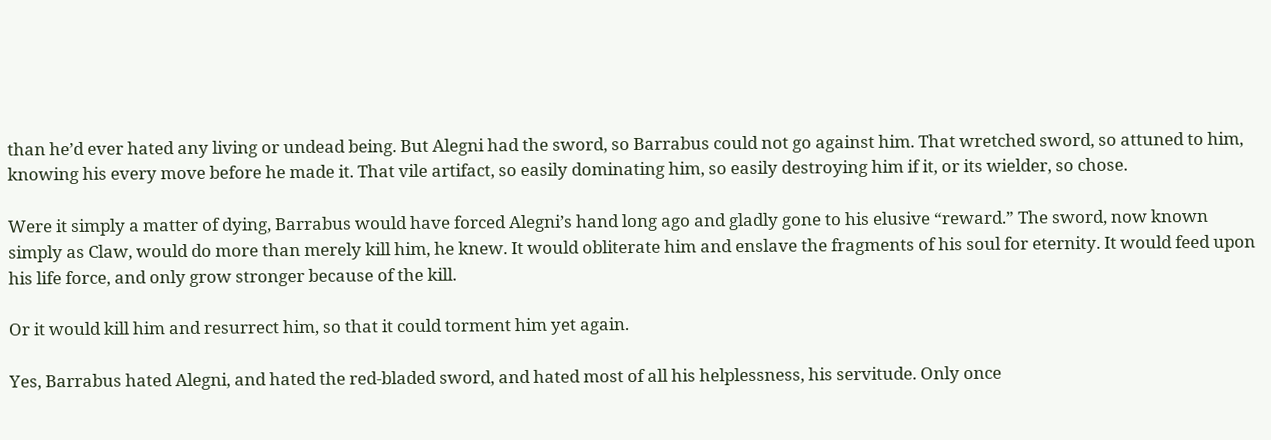than he’d ever hated any living or undead being. But Alegni had the sword, so Barrabus could not go against him. That wretched sword, so attuned to him, knowing his every move before he made it. That vile artifact, so easily dominating him, so easily destroying him if it, or its wielder, so chose.

Were it simply a matter of dying, Barrabus would have forced Alegni’s hand long ago and gladly gone to his elusive “reward.” The sword, now known simply as Claw, would do more than merely kill him, he knew. It would obliterate him and enslave the fragments of his soul for eternity. It would feed upon his life force, and only grow stronger because of the kill.

Or it would kill him and resurrect him, so that it could torment him yet again.

Yes, Barrabus hated Alegni, and hated the red-bladed sword, and hated most of all his helplessness, his servitude. Only once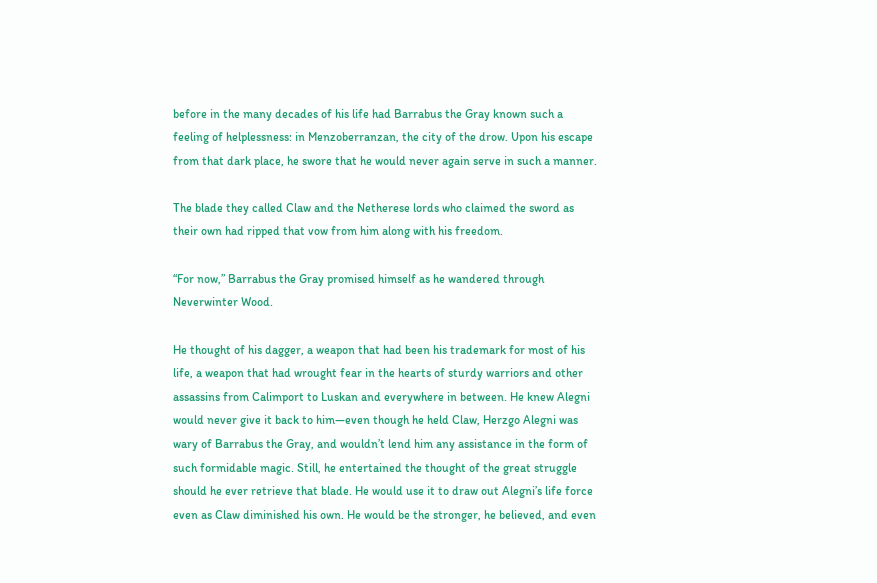before in the many decades of his life had Barrabus the Gray known such a feeling of helplessness: in Menzoberranzan, the city of the drow. Upon his escape from that dark place, he swore that he would never again serve in such a manner.

The blade they called Claw and the Netherese lords who claimed the sword as their own had ripped that vow from him along with his freedom.

“For now,” Barrabus the Gray promised himself as he wandered through Neverwinter Wood.

He thought of his dagger, a weapon that had been his trademark for most of his life, a weapon that had wrought fear in the hearts of sturdy warriors and other assassins from Calimport to Luskan and everywhere in between. He knew Alegni would never give it back to him—even though he held Claw, Herzgo Alegni was wary of Barrabus the Gray, and wouldn’t lend him any assistance in the form of such formidable magic. Still, he entertained the thought of the great struggle should he ever retrieve that blade. He would use it to draw out Alegni’s life force even as Claw diminished his own. He would be the stronger, he believed, and even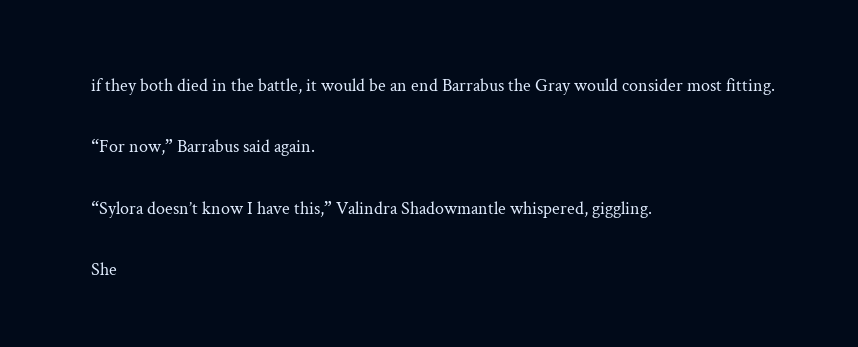if they both died in the battle, it would be an end Barrabus the Gray would consider most fitting.

“For now,” Barrabus said again.

“Sylora doesn’t know I have this,” Valindra Shadowmantle whispered, giggling.

She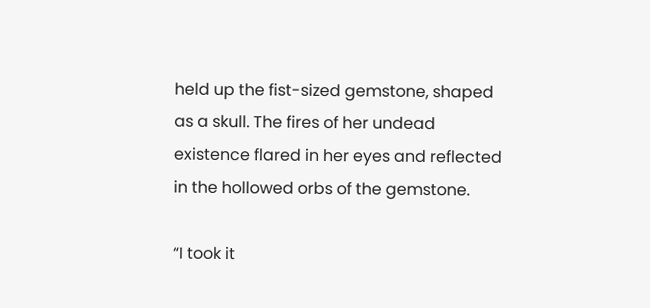held up the fist-sized gemstone, shaped as a skull. The fires of her undead existence flared in her eyes and reflected in the hollowed orbs of the gemstone.

“I took it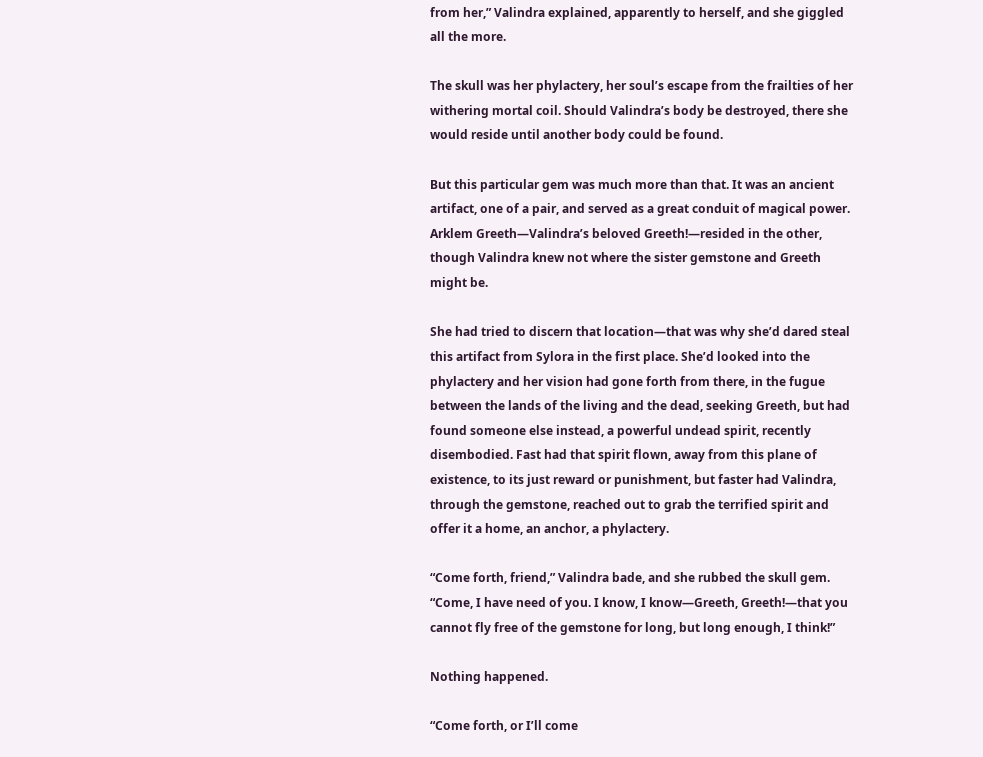from her,” Valindra explained, apparently to herself, and she giggled all the more.

The skull was her phylactery, her soul’s escape from the frailties of her withering mortal coil. Should Valindra’s body be destroyed, there she would reside until another body could be found.

But this particular gem was much more than that. It was an ancient artifact, one of a pair, and served as a great conduit of magical power. Arklem Greeth—Valindra’s beloved Greeth!—resided in the other, though Valindra knew not where the sister gemstone and Greeth might be.

She had tried to discern that location—that was why she’d dared steal this artifact from Sylora in the first place. She’d looked into the phylactery and her vision had gone forth from there, in the fugue between the lands of the living and the dead, seeking Greeth, but had found someone else instead, a powerful undead spirit, recently disembodied. Fast had that spirit flown, away from this plane of existence, to its just reward or punishment, but faster had Valindra, through the gemstone, reached out to grab the terrified spirit and offer it a home, an anchor, a phylactery.

“Come forth, friend,” Valindra bade, and she rubbed the skull gem. “Come, I have need of you. I know, I know—Greeth, Greeth!—that you cannot fly free of the gemstone for long, but long enough, I think!”

Nothing happened.

“Come forth, or I’ll come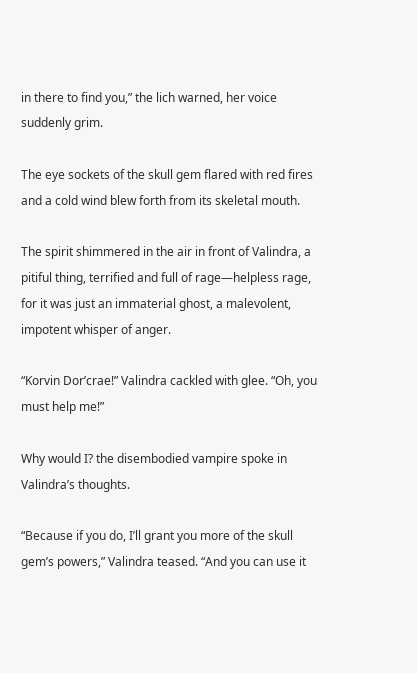in there to find you,” the lich warned, her voice suddenly grim.

The eye sockets of the skull gem flared with red fires and a cold wind blew forth from its skeletal mouth.

The spirit shimmered in the air in front of Valindra, a pitiful thing, terrified and full of rage—helpless rage, for it was just an immaterial ghost, a malevolent, impotent whisper of anger.

“Korvin Dor’crae!” Valindra cackled with glee. “Oh, you must help me!”

Why would I? the disembodied vampire spoke in Valindra’s thoughts.

“Because if you do, I’ll grant you more of the skull gem’s powers,” Valindra teased. “And you can use it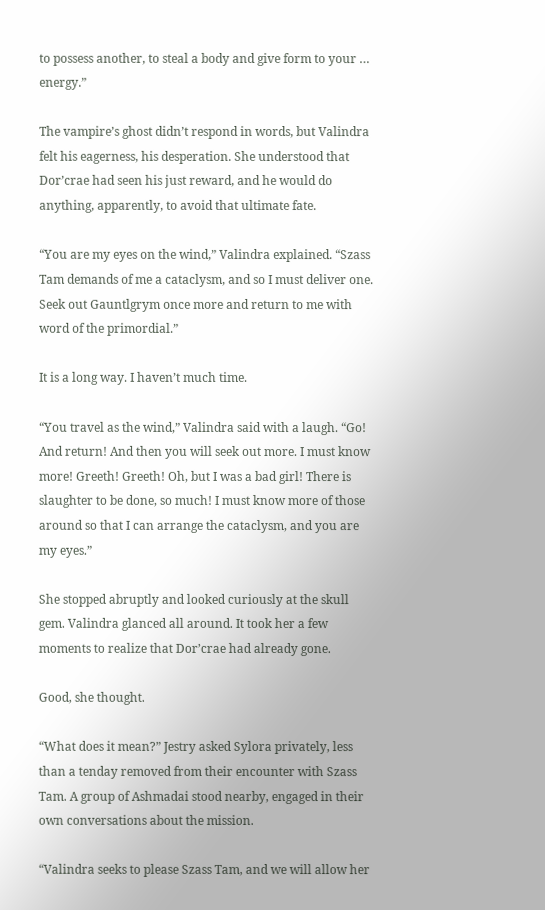to possess another, to steal a body and give form to your … energy.”

The vampire’s ghost didn’t respond in words, but Valindra felt his eagerness, his desperation. She understood that Dor’crae had seen his just reward, and he would do anything, apparently, to avoid that ultimate fate.

“You are my eyes on the wind,” Valindra explained. “Szass Tam demands of me a cataclysm, and so I must deliver one. Seek out Gauntlgrym once more and return to me with word of the primordial.”

It is a long way. I haven’t much time.

“You travel as the wind,” Valindra said with a laugh. “Go! And return! And then you will seek out more. I must know more! Greeth! Greeth! Oh, but I was a bad girl! There is slaughter to be done, so much! I must know more of those around so that I can arrange the cataclysm, and you are my eyes.”

She stopped abruptly and looked curiously at the skull gem. Valindra glanced all around. It took her a few moments to realize that Dor’crae had already gone.

Good, she thought.

“What does it mean?” Jestry asked Sylora privately, less than a tenday removed from their encounter with Szass Tam. A group of Ashmadai stood nearby, engaged in their own conversations about the mission.

“Valindra seeks to please Szass Tam, and we will allow her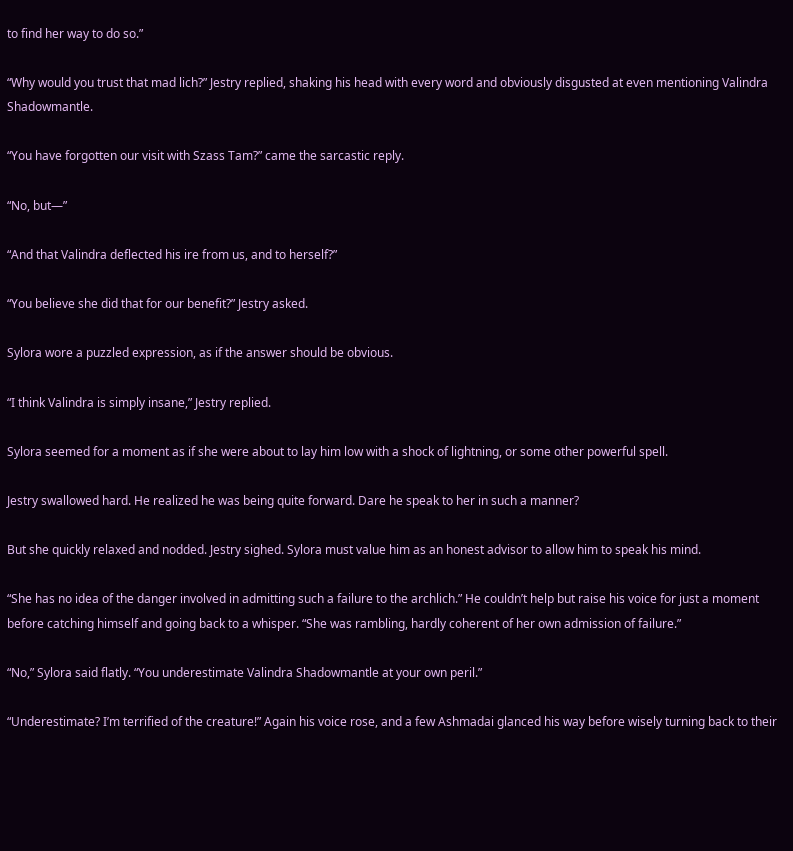to find her way to do so.”

“Why would you trust that mad lich?” Jestry replied, shaking his head with every word and obviously disgusted at even mentioning Valindra Shadowmantle.

“You have forgotten our visit with Szass Tam?” came the sarcastic reply.

“No, but—”

“And that Valindra deflected his ire from us, and to herself?”

“You believe she did that for our benefit?” Jestry asked.

Sylora wore a puzzled expression, as if the answer should be obvious.

“I think Valindra is simply insane,” Jestry replied.

Sylora seemed for a moment as if she were about to lay him low with a shock of lightning, or some other powerful spell.

Jestry swallowed hard. He realized he was being quite forward. Dare he speak to her in such a manner?

But she quickly relaxed and nodded. Jestry sighed. Sylora must value him as an honest advisor to allow him to speak his mind.

“She has no idea of the danger involved in admitting such a failure to the archlich.” He couldn’t help but raise his voice for just a moment before catching himself and going back to a whisper. “She was rambling, hardly coherent of her own admission of failure.”

“No,” Sylora said flatly. “You underestimate Valindra Shadowmantle at your own peril.”

“Underestimate? I’m terrified of the creature!” Again his voice rose, and a few Ashmadai glanced his way before wisely turning back to their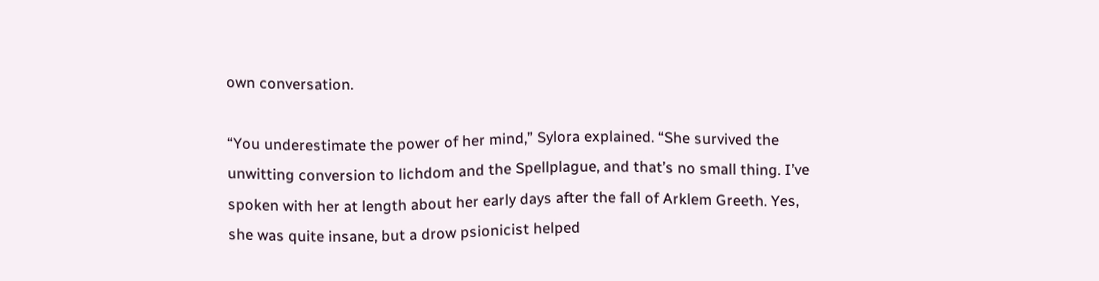own conversation.

“You underestimate the power of her mind,” Sylora explained. “She survived the unwitting conversion to lichdom and the Spellplague, and that’s no small thing. I’ve spoken with her at length about her early days after the fall of Arklem Greeth. Yes, she was quite insane, but a drow psionicist helped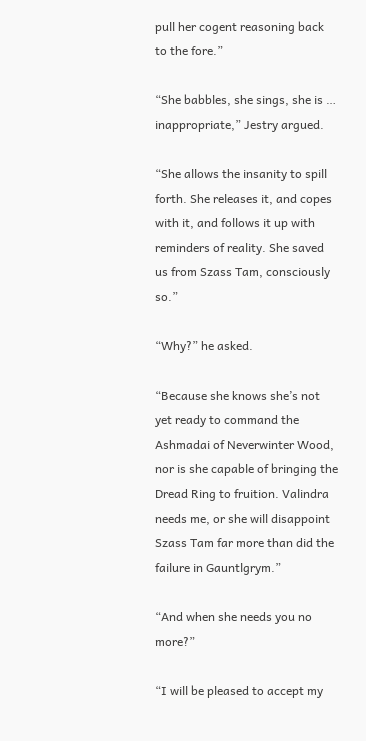pull her cogent reasoning back to the fore.”

“She babbles, she sings, she is … inappropriate,” Jestry argued.

“She allows the insanity to spill forth. She releases it, and copes with it, and follows it up with reminders of reality. She saved us from Szass Tam, consciously so.”

“Why?” he asked.

“Because she knows she’s not yet ready to command the Ashmadai of Neverwinter Wood, nor is she capable of bringing the Dread Ring to fruition. Valindra needs me, or she will disappoint Szass Tam far more than did the failure in Gauntlgrym.”

“And when she needs you no more?”

“I will be pleased to accept my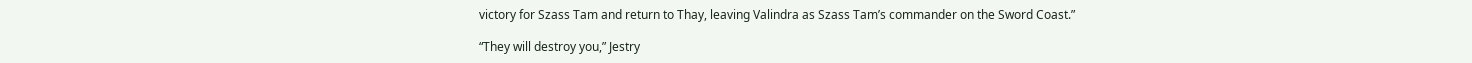victory for Szass Tam and return to Thay, leaving Valindra as Szass Tam’s commander on the Sword Coast.”

“They will destroy you,” Jestry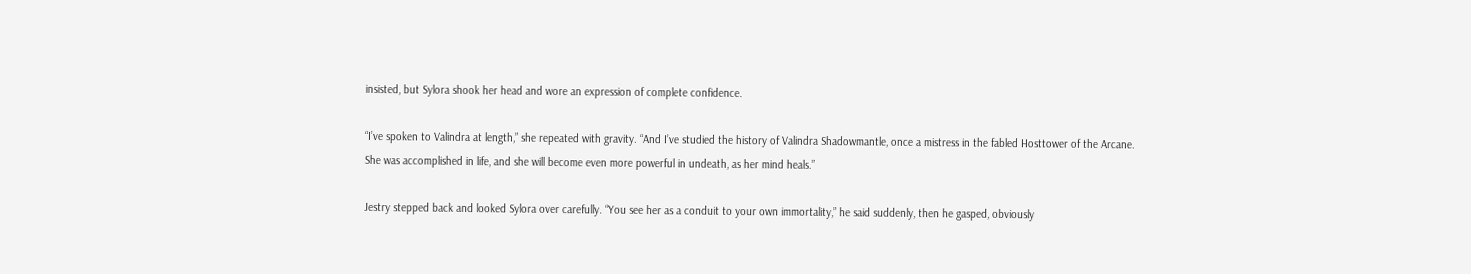insisted, but Sylora shook her head and wore an expression of complete confidence.

“I’ve spoken to Valindra at length,” she repeated with gravity. “And I’ve studied the history of Valindra Shadowmantle, once a mistress in the fabled Hosttower of the Arcane. She was accomplished in life, and she will become even more powerful in undeath, as her mind heals.”

Jestry stepped back and looked Sylora over carefully. “You see her as a conduit to your own immortality,” he said suddenly, then he gasped, obviously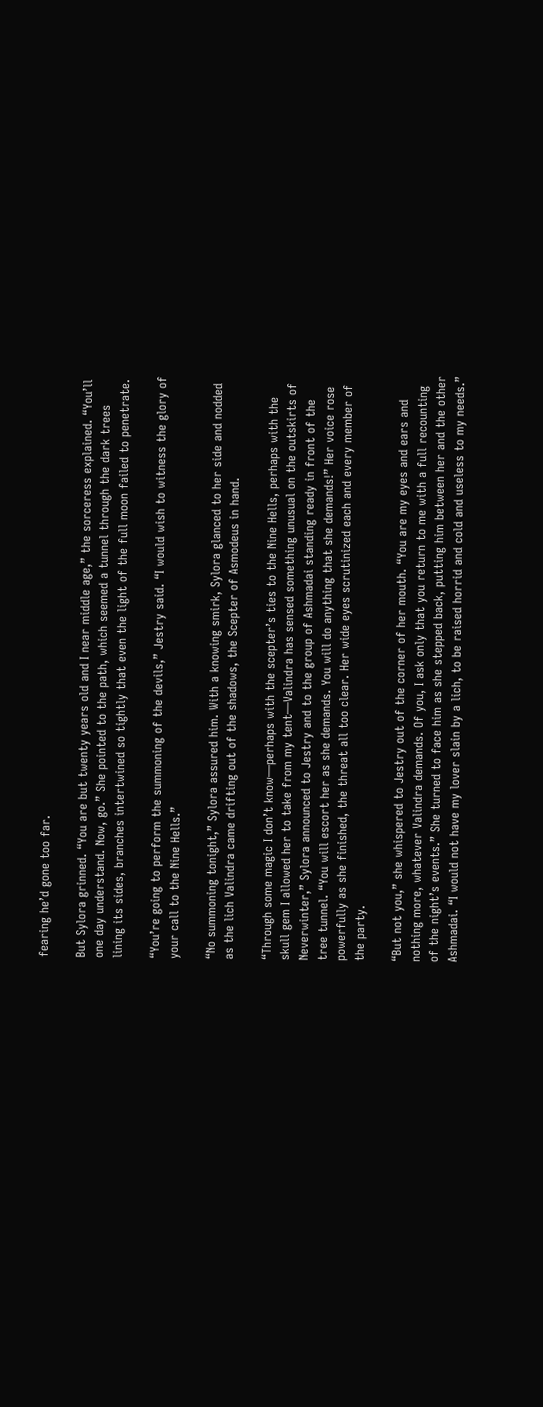fearing he’d gone too far.

But Sylora grinned. “You are but twenty years old and I near middle age,” the sorceress explained. “You’ll one day understand. Now, go.” She pointed to the path, which seemed a tunnel through the dark trees lining its sides, branches intertwined so tightly that even the light of the full moon failed to penetrate.

“You’re going to perform the summoning of the devils,” Jestry said. “I would wish to witness the glory of your call to the Nine Hells.”

“No summoning tonight,” Sylora assured him. With a knowing smirk, Sylora glanced to her side and nodded as the lich Valindra came drifting out of the shadows, the Scepter of Asmodeus in hand.

“Through some magic I don’t know—perhaps with the scepter’s ties to the Nine Hells, perhaps with the skull gem I allowed her to take from my tent—Valindra has sensed something unusual on the outskirts of Neverwinter,” Sylora announced to Jestry and to the group of Ashmadai standing ready in front of the tree tunnel. “You will escort her as she demands. You will do anything that she demands!” Her voice rose powerfully as she finished, the threat all too clear. Her wide eyes scrutinized each and every member of the party.

“But not you,” she whispered to Jestry out of the corner of her mouth. “You are my eyes and ears and nothing more, whatever Valindra demands. Of you, I ask only that you return to me with a full recounting of the night’s events.” She turned to face him as she stepped back, putting him between her and the other Ashmadai. “I would not have my lover slain by a lich, to be raised horrid and cold and useless to my needs.”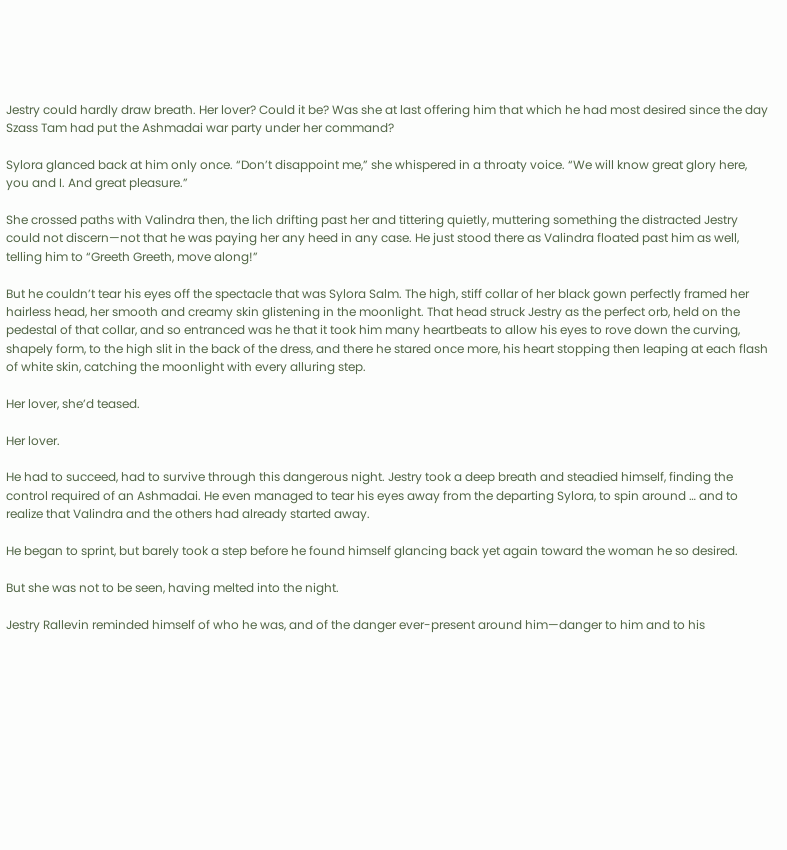Jestry could hardly draw breath. Her lover? Could it be? Was she at last offering him that which he had most desired since the day Szass Tam had put the Ashmadai war party under her command?

Sylora glanced back at him only once. “Don’t disappoint me,” she whispered in a throaty voice. “We will know great glory here, you and I. And great pleasure.”

She crossed paths with Valindra then, the lich drifting past her and tittering quietly, muttering something the distracted Jestry could not discern—not that he was paying her any heed in any case. He just stood there as Valindra floated past him as well, telling him to “Greeth Greeth, move along!”

But he couldn’t tear his eyes off the spectacle that was Sylora Salm. The high, stiff collar of her black gown perfectly framed her hairless head, her smooth and creamy skin glistening in the moonlight. That head struck Jestry as the perfect orb, held on the pedestal of that collar, and so entranced was he that it took him many heartbeats to allow his eyes to rove down the curving, shapely form, to the high slit in the back of the dress, and there he stared once more, his heart stopping then leaping at each flash of white skin, catching the moonlight with every alluring step.

Her lover, she’d teased.

Her lover.

He had to succeed, had to survive through this dangerous night. Jestry took a deep breath and steadied himself, finding the control required of an Ashmadai. He even managed to tear his eyes away from the departing Sylora, to spin around … and to realize that Valindra and the others had already started away.

He began to sprint, but barely took a step before he found himself glancing back yet again toward the woman he so desired.

But she was not to be seen, having melted into the night.

Jestry Rallevin reminded himself of who he was, and of the danger ever-present around him—danger to him and to his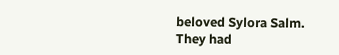beloved Sylora Salm. They had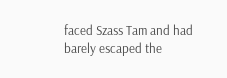faced Szass Tam and had barely escaped the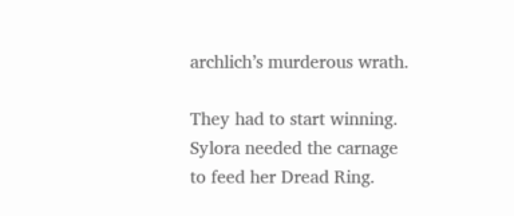archlich’s murderous wrath.

They had to start winning. Sylora needed the carnage to feed her Dread Ring.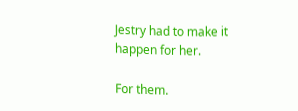Jestry had to make it happen for her.

For them.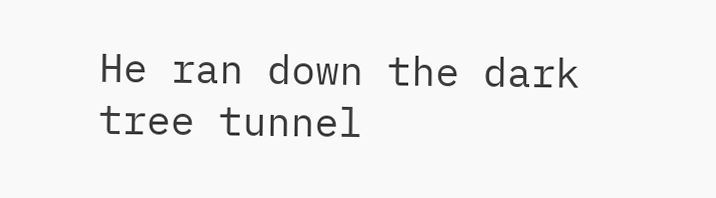He ran down the dark tree tunnel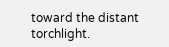toward the distant torchlight.